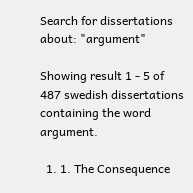Search for dissertations about: "argument"

Showing result 1 - 5 of 487 swedish dissertations containing the word argument.

  1. 1. The Consequence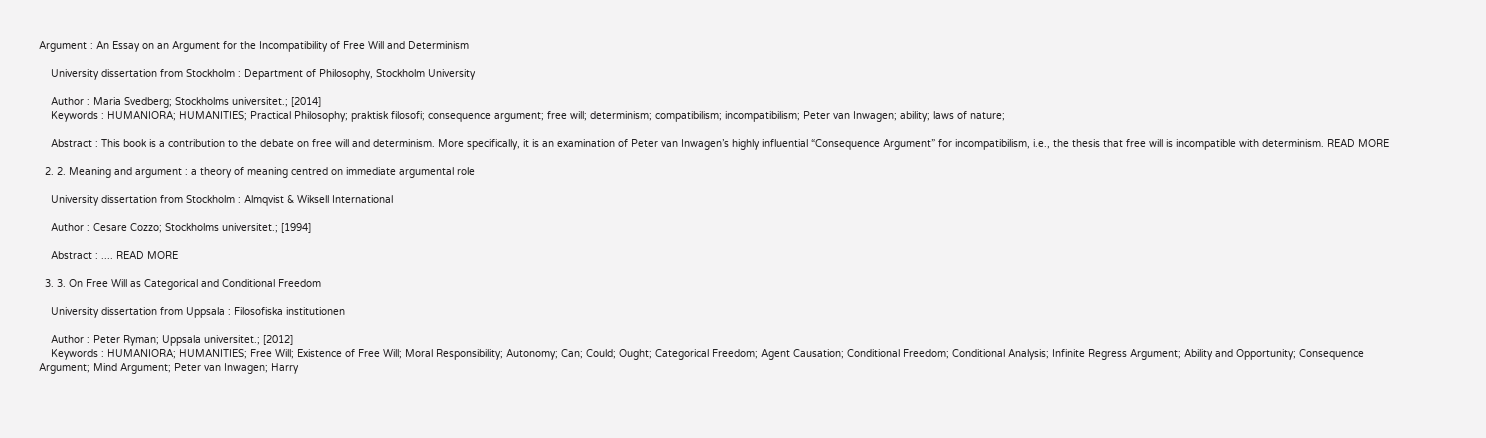Argument : An Essay on an Argument for the Incompatibility of Free Will and Determinism

    University dissertation from Stockholm : Department of Philosophy, Stockholm University

    Author : Maria Svedberg; Stockholms universitet.; [2014]
    Keywords : HUMANIORA; HUMANITIES; Practical Philosophy; praktisk filosofi; consequence argument; free will; determinism; compatibilism; incompatibilism; Peter van Inwagen; ability; laws of nature;

    Abstract : This book is a contribution to the debate on free will and determinism. More specifically, it is an examination of Peter van Inwagen’s highly influential “Consequence Argument” for incompatibilism, i.e., the thesis that free will is incompatible with determinism. READ MORE

  2. 2. Meaning and argument : a theory of meaning centred on immediate argumental role

    University dissertation from Stockholm : Almqvist & Wiksell International

    Author : Cesare Cozzo; Stockholms universitet.; [1994]

    Abstract : .... READ MORE

  3. 3. On Free Will as Categorical and Conditional Freedom

    University dissertation from Uppsala : Filosofiska institutionen

    Author : Peter Ryman; Uppsala universitet.; [2012]
    Keywords : HUMANIORA; HUMANITIES; Free Will; Existence of Free Will; Moral Responsibility; Autonomy; Can; Could; Ought; Categorical Freedom; Agent Causation; Conditional Freedom; Conditional Analysis; Infinite Regress Argument; Ability and Opportunity; Consequence Argument; Mind Argument; Peter van Inwagen; Harry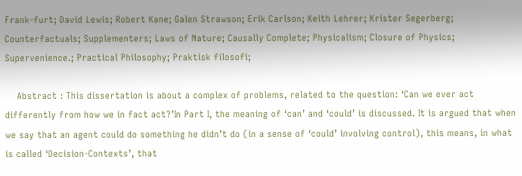Frank-furt; David Lewis; Robert Kane; Galen Strawson; Erik Carlson; Keith Lehrer; Krister Segerberg; Counterfactuals; Supplementers; Laws of Nature; Causally Complete; Physicalism; Closure of Physics; Supervenience.; Practical Philosophy; Praktisk filosofi;

    Abstract : This dissertation is about a complex of problems, related to the question: ‘Can we ever act differently from how we in fact act?’In Part I, the meaning of ‘can’ and ‘could’ is discussed. It is argued that when we say that an agent could do something he didn’t do (in a sense of ‘could’ involving control), this means, in what is called ‘Decision-Contexts’, that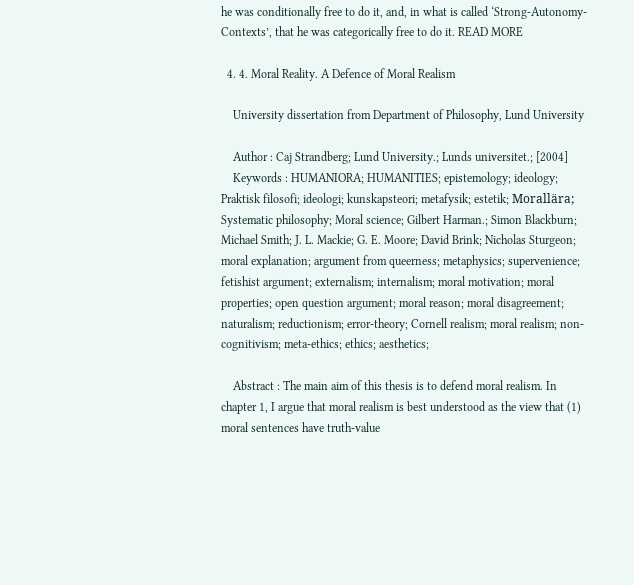he was conditionally free to do it, and, in what is called ‘Strong-Autonomy-Contexts’, that he was categorically free to do it. READ MORE

  4. 4. Moral Reality. A Defence of Moral Realism

    University dissertation from Department of Philosophy, Lund University

    Author : Caj Strandberg; Lund University.; Lunds universitet.; [2004]
    Keywords : HUMANIORA; HUMANITIES; epistemology; ideology; Praktisk filosofi; ideologi; kunskapsteori; metafysik; estetik; Morallära; Systematic philosophy; Moral science; Gilbert Harman.; Simon Blackburn; Michael Smith; J. L. Mackie; G. E. Moore; David Brink; Nicholas Sturgeon; moral explanation; argument from queerness; metaphysics; supervenience; fetishist argument; externalism; internalism; moral motivation; moral properties; open question argument; moral reason; moral disagreement; naturalism; reductionism; error-theory; Cornell realism; moral realism; non-cognitivism; meta-ethics; ethics; aesthetics;

    Abstract : The main aim of this thesis is to defend moral realism. In chapter 1, I argue that moral realism is best understood as the view that (1) moral sentences have truth-value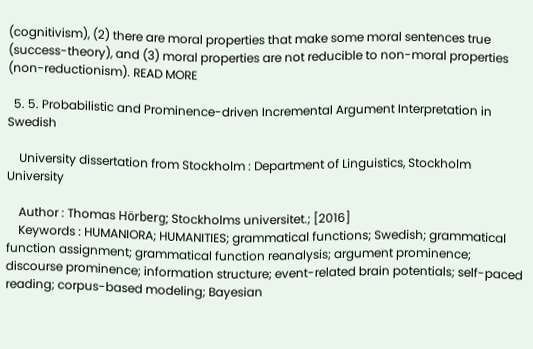(cognitivism), (2) there are moral properties that make some moral sentences true (success-theory), and (3) moral properties are not reducible to non-moral properties (non-reductionism). READ MORE

  5. 5. Probabilistic and Prominence-driven Incremental Argument Interpretation in Swedish

    University dissertation from Stockholm : Department of Linguistics, Stockholm University

    Author : Thomas Hörberg; Stockholms universitet.; [2016]
    Keywords : HUMANIORA; HUMANITIES; grammatical functions; Swedish; grammatical function assignment; grammatical function reanalysis; argument prominence; discourse prominence; information structure; event-related brain potentials; self-paced reading; corpus-based modeling; Bayesian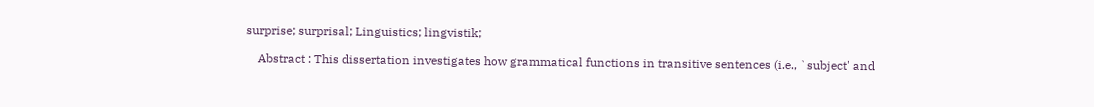surprise; surprisal; Linguistics; lingvistik;

    Abstract : This dissertation investigates how grammatical functions in transitive sentences (i.e., `subject' and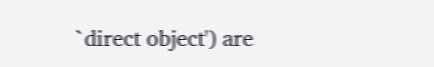`direct object') are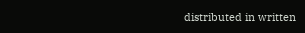distributed in written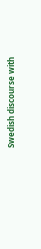Swedish discourse with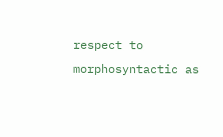respect to morphosyntactic as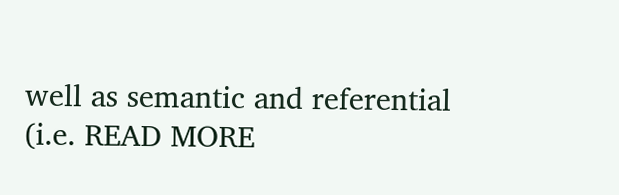well as semantic and referential (i.e. READ MORE